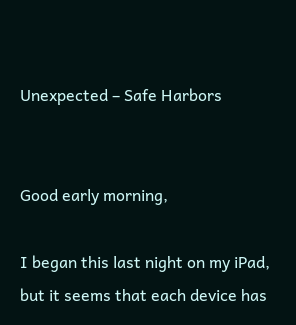Unexpected – Safe Harbors


Good early morning,

I began this last night on my iPad, but it seems that each device has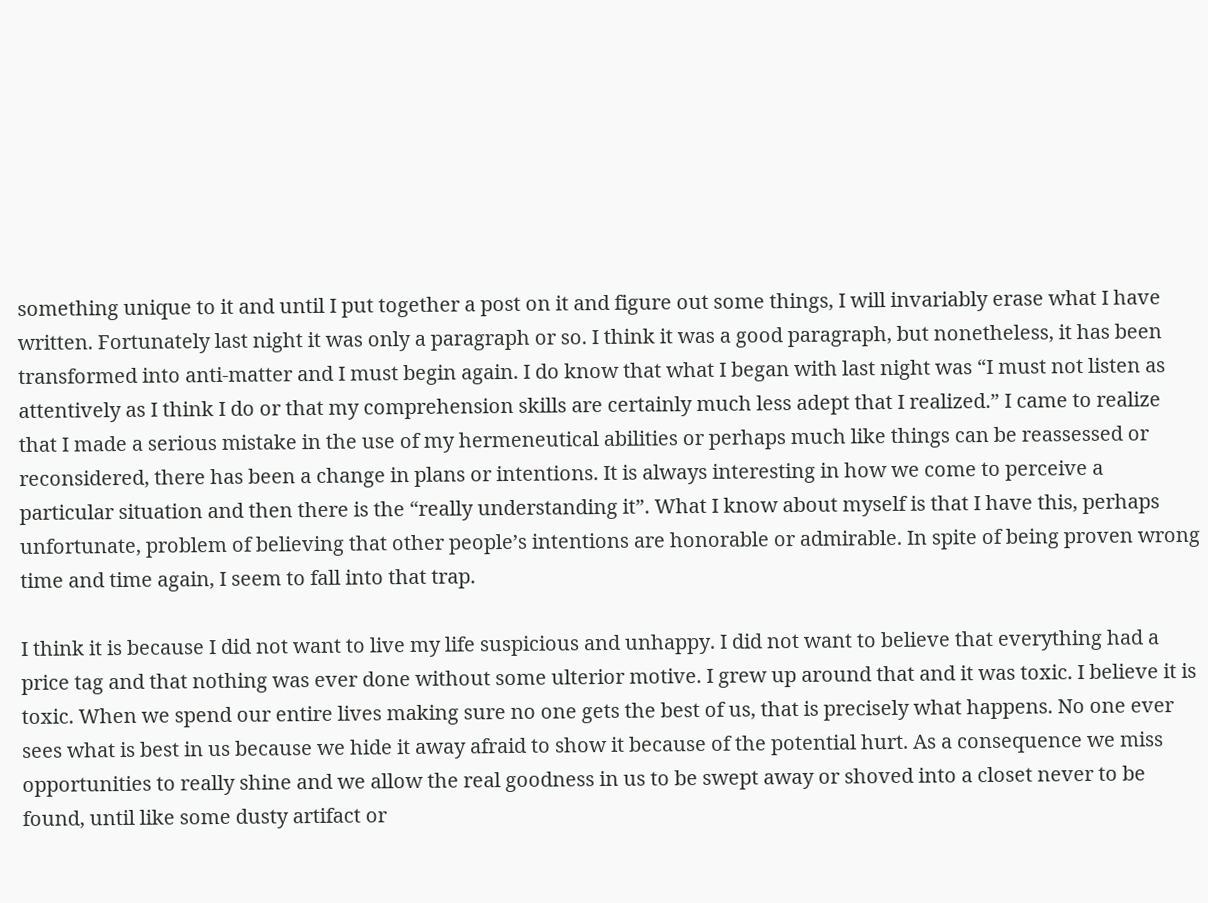something unique to it and until I put together a post on it and figure out some things, I will invariably erase what I have written. Fortunately last night it was only a paragraph or so. I think it was a good paragraph, but nonetheless, it has been transformed into anti-matter and I must begin again. I do know that what I began with last night was “I must not listen as attentively as I think I do or that my comprehension skills are certainly much less adept that I realized.” I came to realize that I made a serious mistake in the use of my hermeneutical abilities or perhaps much like things can be reassessed or reconsidered, there has been a change in plans or intentions. It is always interesting in how we come to perceive a particular situation and then there is the “really understanding it”. What I know about myself is that I have this, perhaps unfortunate, problem of believing that other people’s intentions are honorable or admirable. In spite of being proven wrong time and time again, I seem to fall into that trap.

I think it is because I did not want to live my life suspicious and unhappy. I did not want to believe that everything had a price tag and that nothing was ever done without some ulterior motive. I grew up around that and it was toxic. I believe it is toxic. When we spend our entire lives making sure no one gets the best of us, that is precisely what happens. No one ever sees what is best in us because we hide it away afraid to show it because of the potential hurt. As a consequence we miss opportunities to really shine and we allow the real goodness in us to be swept away or shoved into a closet never to be found, until like some dusty artifact or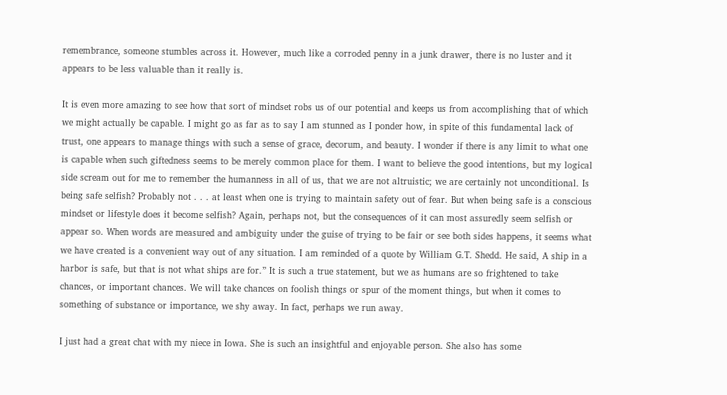remembrance, someone stumbles across it. However, much like a corroded penny in a junk drawer, there is no luster and it appears to be less valuable than it really is.

It is even more amazing to see how that sort of mindset robs us of our potential and keeps us from accomplishing that of which we might actually be capable. I might go as far as to say I am stunned as I ponder how, in spite of this fundamental lack of trust, one appears to manage things with such a sense of grace, decorum, and beauty. I wonder if there is any limit to what one is capable when such giftedness seems to be merely common place for them. I want to believe the good intentions, but my logical side scream out for me to remember the humanness in all of us, that we are not altruistic; we are certainly not unconditional. Is being safe selfish? Probably not . . . at least when one is trying to maintain safety out of fear. But when being safe is a conscious mindset or lifestyle does it become selfish? Again, perhaps not, but the consequences of it can most assuredly seem selfish or appear so. When words are measured and ambiguity under the guise of trying to be fair or see both sides happens, it seems what we have created is a convenient way out of any situation. I am reminded of a quote by William G.T. Shedd. He said, A ship in a harbor is safe, but that is not what ships are for.” It is such a true statement, but we as humans are so frightened to take chances, or important chances. We will take chances on foolish things or spur of the moment things, but when it comes to something of substance or importance, we shy away. In fact, perhaps we run away.

I just had a great chat with my niece in Iowa. She is such an insightful and enjoyable person. She also has some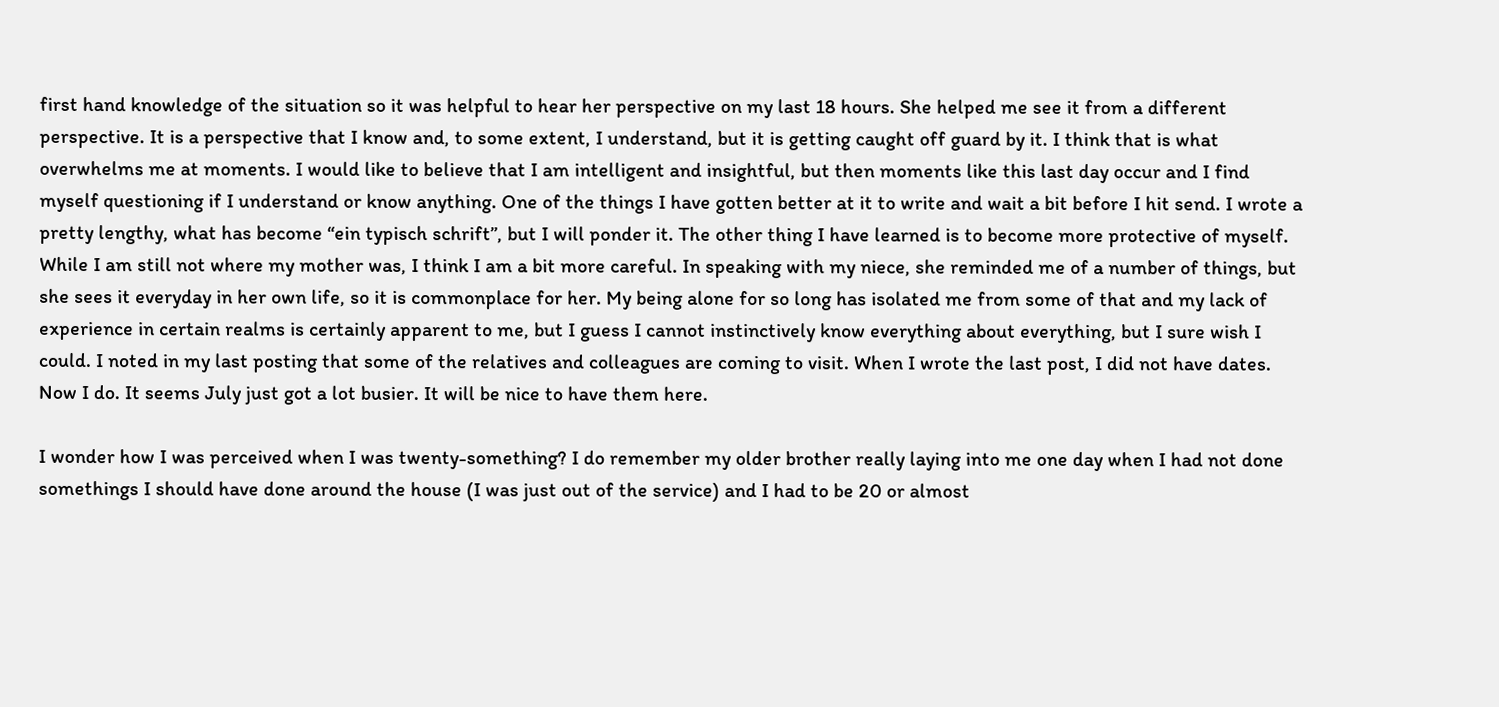first hand knowledge of the situation so it was helpful to hear her perspective on my last 18 hours. She helped me see it from a different perspective. It is a perspective that I know and, to some extent, I understand, but it is getting caught off guard by it. I think that is what overwhelms me at moments. I would like to believe that I am intelligent and insightful, but then moments like this last day occur and I find myself questioning if I understand or know anything. One of the things I have gotten better at it to write and wait a bit before I hit send. I wrote a pretty lengthy, what has become “ein typisch schrift”, but I will ponder it. The other thing I have learned is to become more protective of myself. While I am still not where my mother was, I think I am a bit more careful. In speaking with my niece, she reminded me of a number of things, but she sees it everyday in her own life, so it is commonplace for her. My being alone for so long has isolated me from some of that and my lack of experience in certain realms is certainly apparent to me, but I guess I cannot instinctively know everything about everything, but I sure wish I could. I noted in my last posting that some of the relatives and colleagues are coming to visit. When I wrote the last post, I did not have dates. Now I do. It seems July just got a lot busier. It will be nice to have them here.

I wonder how I was perceived when I was twenty-something? I do remember my older brother really laying into me one day when I had not done somethings I should have done around the house (I was just out of the service) and I had to be 20 or almost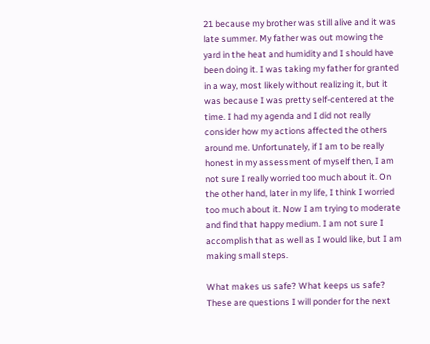21 because my brother was still alive and it was late summer. My father was out mowing the yard in the heat and humidity and I should have been doing it. I was taking my father for granted in a way, most likely without realizing it, but it was because I was pretty self-centered at the time. I had my agenda and I did not really consider how my actions affected the others around me. Unfortunately, if I am to be really honest in my assessment of myself then, I am not sure I really worried too much about it. On the other hand, later in my life, I think I worried too much about it. Now I am trying to moderate and find that happy medium. I am not sure I accomplish that as well as I would like, but I am making small steps.

What makes us safe? What keeps us safe? These are questions I will ponder for the next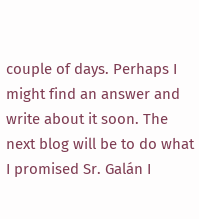couple of days. Perhaps I might find an answer and write about it soon. The next blog will be to do what I promised Sr. Galán I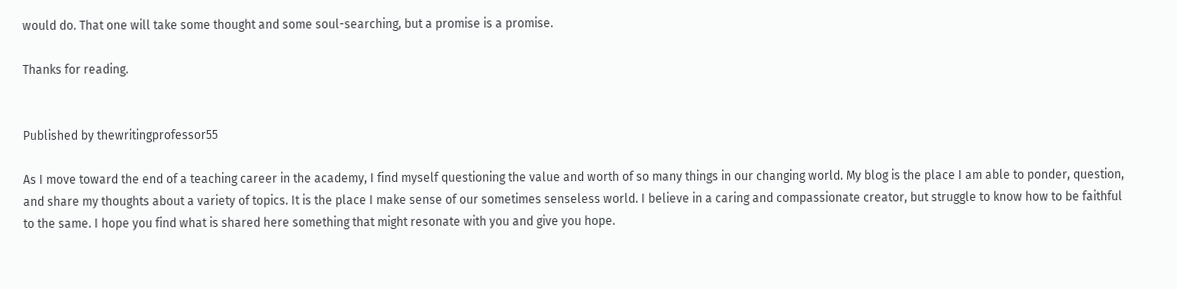would do. That one will take some thought and some soul-searching, but a promise is a promise.

Thanks for reading.


Published by thewritingprofessor55

As I move toward the end of a teaching career in the academy, I find myself questioning the value and worth of so many things in our changing world. My blog is the place I am able to ponder, question, and share my thoughts about a variety of topics. It is the place I make sense of our sometimes senseless world. I believe in a caring and compassionate creator, but struggle to know how to be faithful to the same. I hope you find what is shared here something that might resonate with you and give you hope.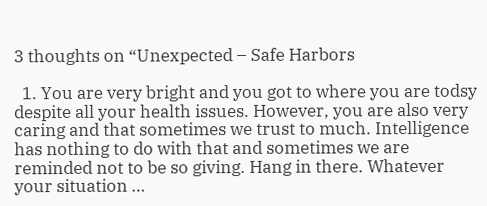3 thoughts on “Unexpected – Safe Harbors

  1. You are very bright and you got to where you are todsy despite all your health issues. However, you are also very caring and that sometimes we trust to much. Intelligence has nothing to do with that and sometimes we are reminded not to be so giving. Hang in there. Whatever your situation …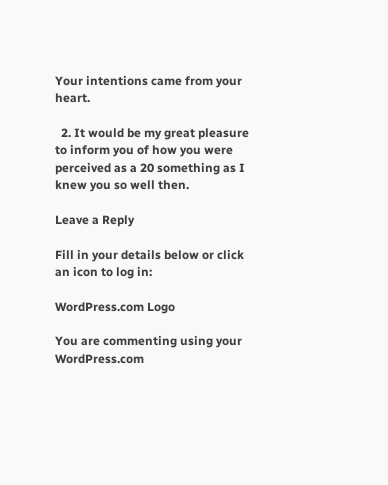Your intentions came from your heart.

  2. It would be my great pleasure to inform you of how you were perceived as a 20 something as I knew you so well then.

Leave a Reply

Fill in your details below or click an icon to log in:

WordPress.com Logo

You are commenting using your WordPress.com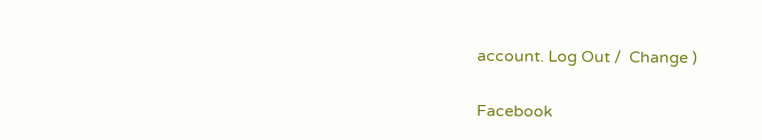account. Log Out /  Change )

Facebook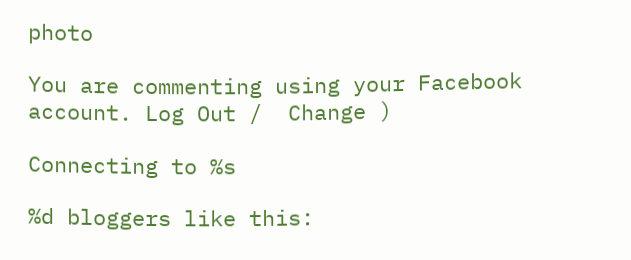photo

You are commenting using your Facebook account. Log Out /  Change )

Connecting to %s

%d bloggers like this: